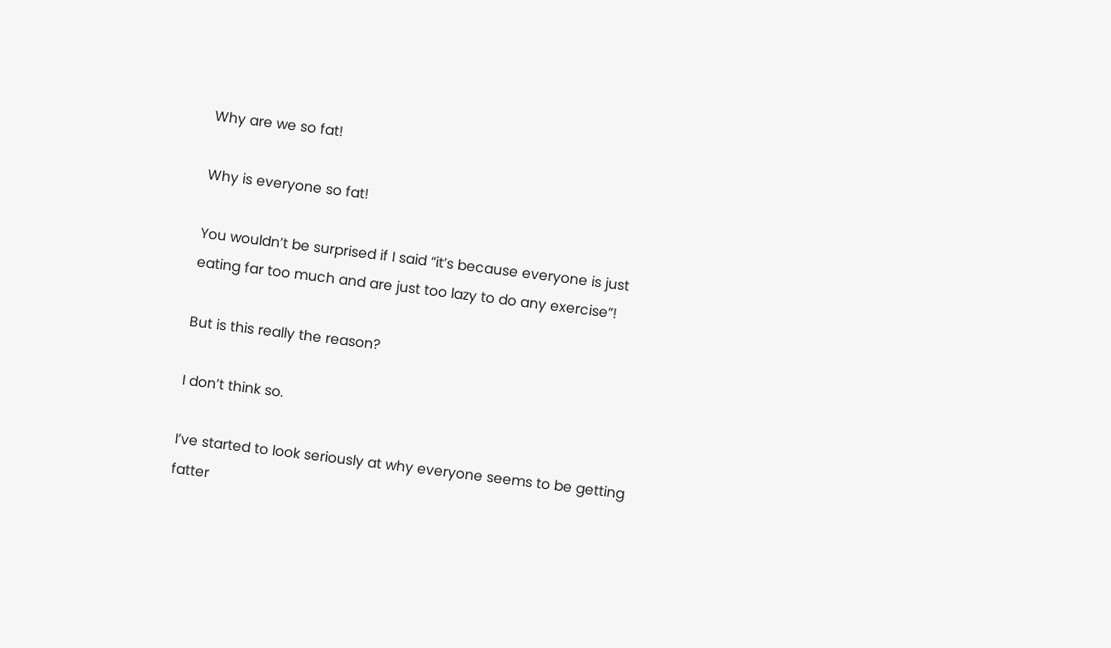Why are we so fat!

Why is everyone so fat!

You wouldn’t be surprised if I said “it’s because everyone is just eating far too much and are just too lazy to do any exercise”!

But is this really the reason?

I don’t think so.

I’ve started to look seriously at why everyone seems to be getting fatter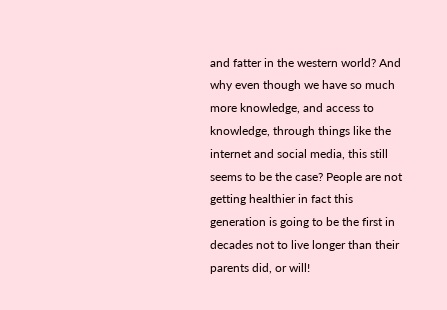and fatter in the western world? And why even though we have so much more knowledge, and access to knowledge, through things like the internet and social media, this still seems to be the case? People are not getting healthier in fact this generation is going to be the first in decades not to live longer than their parents did, or will!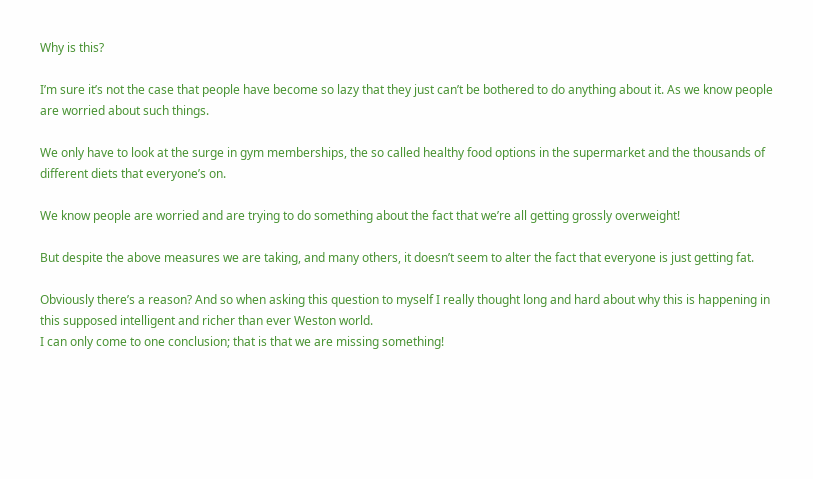Why is this?

I’m sure it’s not the case that people have become so lazy that they just can’t be bothered to do anything about it. As we know people are worried about such things.

We only have to look at the surge in gym memberships, the so called healthy food options in the supermarket and the thousands of different diets that everyone’s on.

We know people are worried and are trying to do something about the fact that we’re all getting grossly overweight!

But despite the above measures we are taking, and many others, it doesn’t seem to alter the fact that everyone is just getting fat.

Obviously there’s a reason? And so when asking this question to myself I really thought long and hard about why this is happening in this supposed intelligent and richer than ever Weston world.
I can only come to one conclusion; that is that we are missing something!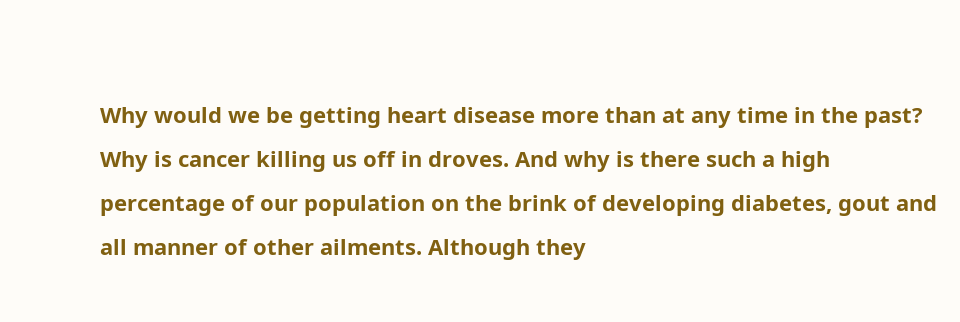Why would we be getting heart disease more than at any time in the past? Why is cancer killing us off in droves. And why is there such a high percentage of our population on the brink of developing diabetes, gout and all manner of other ailments. Although they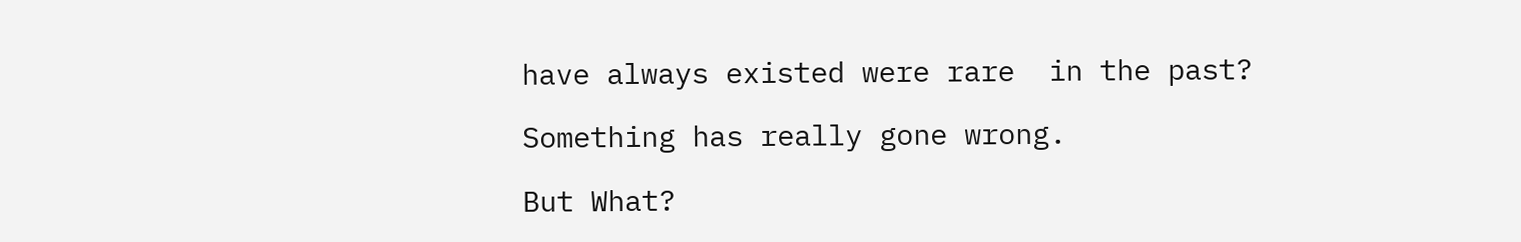have always existed were rare  in the past?

Something has really gone wrong.

But What?